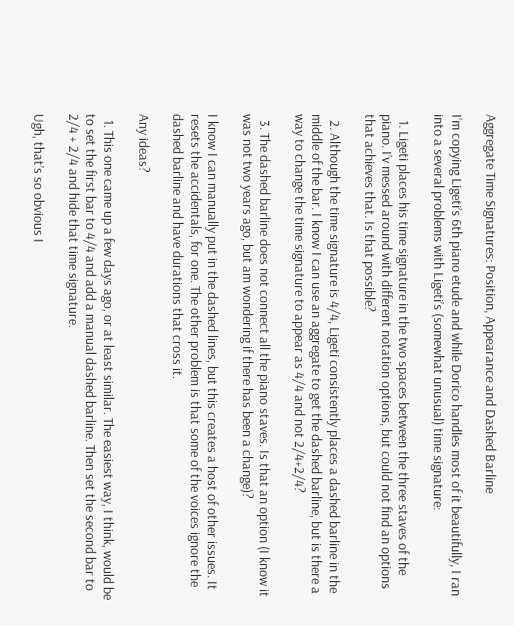Aggregate Time Signatures: Position, Appearance and Dashed Barline

I’m copying Ligeti’s 6th piano etude and while Dorico handles most of it beautifully, I ran into a several problems with Ligeti’s (somewhat unusual) time signature:

  1. Ligeti places his time signature in the two spaces between the three staves of the piano. I’v messed around with different notation options, but could not find an options that achieves that. Is that possible?

  2. Although the time signature is 4/4, Ligeti consistently places a dashed barline in the middle of the bar. I know I can use an aggregate to get the dashed barline, but is there a way to change the time signature to appear as 4/4 and not 2/4+2/4?

  3. The dashed barline does not connect all the piano staves. Is that an option (I know it was not two years ago, but am wondering if there has been a change)?

I know I can manually put in the dashed lines, but this creates a host of other issues. It resets the accidentals, for one. The other problem is that some of the voices ignore the dashed barline and have durations that cross it.

Any ideas?

  1. This one came up a few days ago, or at least similar. The easiest way, I think, would be to set the first bar to 4/4 and add a manual dashed barline. Then set the second bar to 2/4 + 2/4 and hide that time signature.

Ugh, that’s so obvious I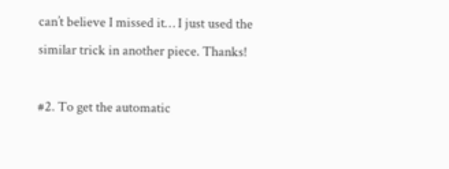can’t believe I missed it… I just used the similar trick in another piece. Thanks!

#2. To get the automatic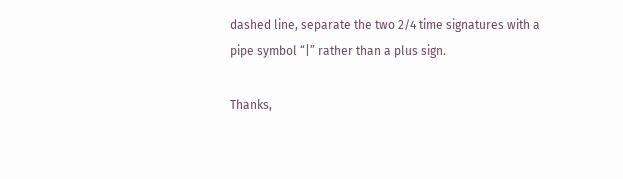dashed line, separate the two 2/4 time signatures with a pipe symbol “|” rather than a plus sign.

Thanks,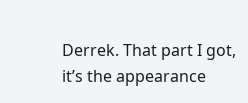Derrek. That part I got, it’s the appearance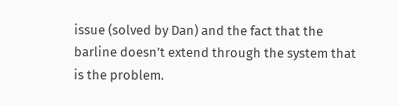issue (solved by Dan) and the fact that the barline doesn’t extend through the system that is the problem.